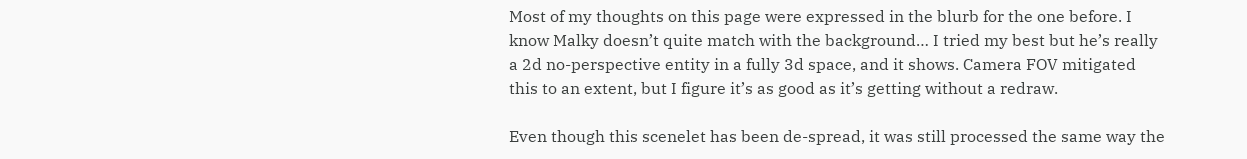Most of my thoughts on this page were expressed in the blurb for the one before. I know Malky doesn’t quite match with the background… I tried my best but he’s really a 2d no-perspective entity in a fully 3d space, and it shows. Camera FOV mitigated this to an extent, but I figure it’s as good as it’s getting without a redraw.

Even though this scenelet has been de-spread, it was still processed the same way the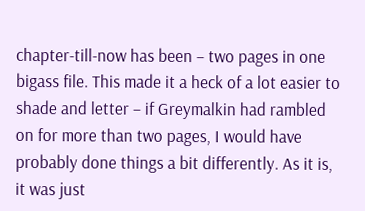chapter-till-now has been – two pages in one bigass file. This made it a heck of a lot easier to shade and letter – if Greymalkin had rambled on for more than two pages, I would have probably done things a bit differently. As it is, it was just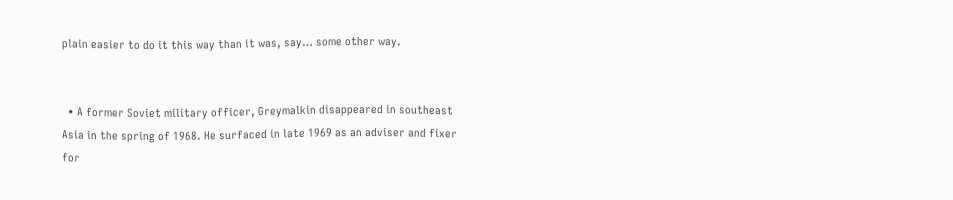plain easier to do it this way than it was, say… some other way.


  • A former Soviet military officer, Greymalkin disappeared in southeast Asia in the spring of 1968. He surfaced in late 1969 as an adviser and fixer for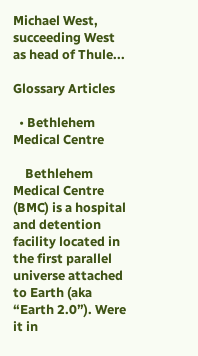Michael West, succeeding West as head of Thule...

Glossary Articles

  • Bethlehem Medical Centre

    Bethlehem Medical Centre (BMC) is a hospital and detention facility located in the first parallel universe attached to Earth (aka “Earth 2.0”). Were it in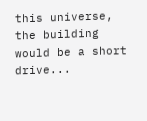this universe, the building would be a short drive...